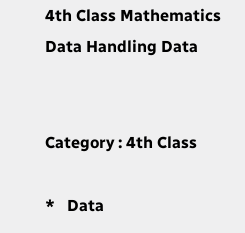4th Class Mathematics Data Handling Data


Category : 4th Class

*   Data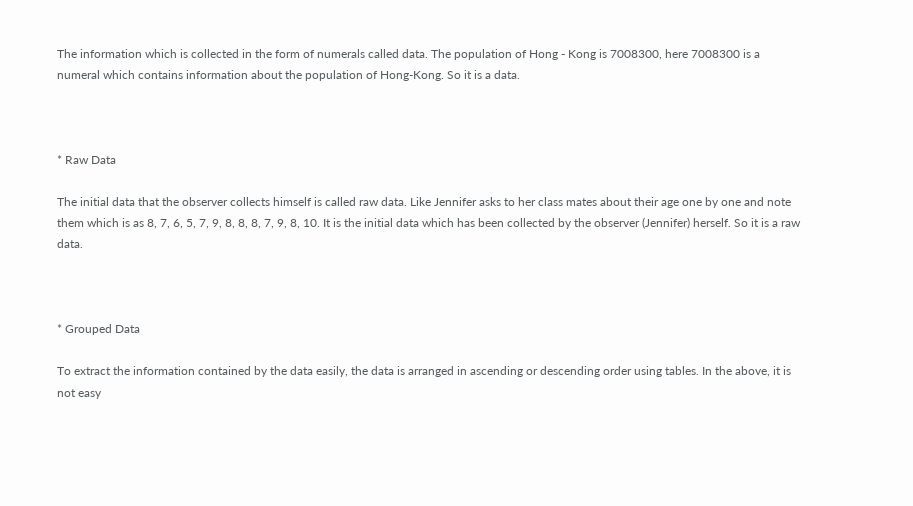The information which is collected in the form of numerals called data. The population of Hong - Kong is 7008300, here 7008300 is a numeral which contains information about the population of Hong-Kong. So it is a data.



* Raw Data

The initial data that the observer collects himself is called raw data. Like Jennifer asks to her class mates about their age one by one and note them which is as 8, 7, 6, 5, 7, 9, 8, 8, 8, 7, 9, 8, 10. It is the initial data which has been collected by the observer (Jennifer) herself. So it is a raw data.



* Grouped Data

To extract the information contained by the data easily, the data is arranged in ascending or descending order using tables. In the above, it is not easy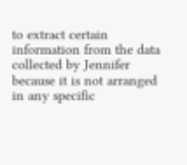to extract certain information from the data collected by Jennifer because it is not arranged in any specific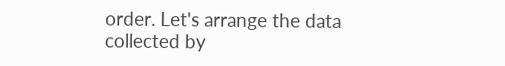order. Let's arrange the data collected by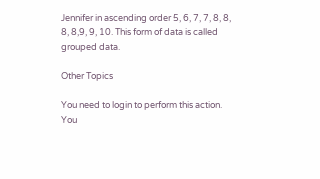Jennifer in ascending order 5, 6, 7, 7, 8, 8, 8, 8,9, 9, 10. This form of data is called grouped data.

Other Topics

You need to login to perform this action.
You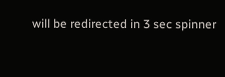will be redirected in 3 sec spinner